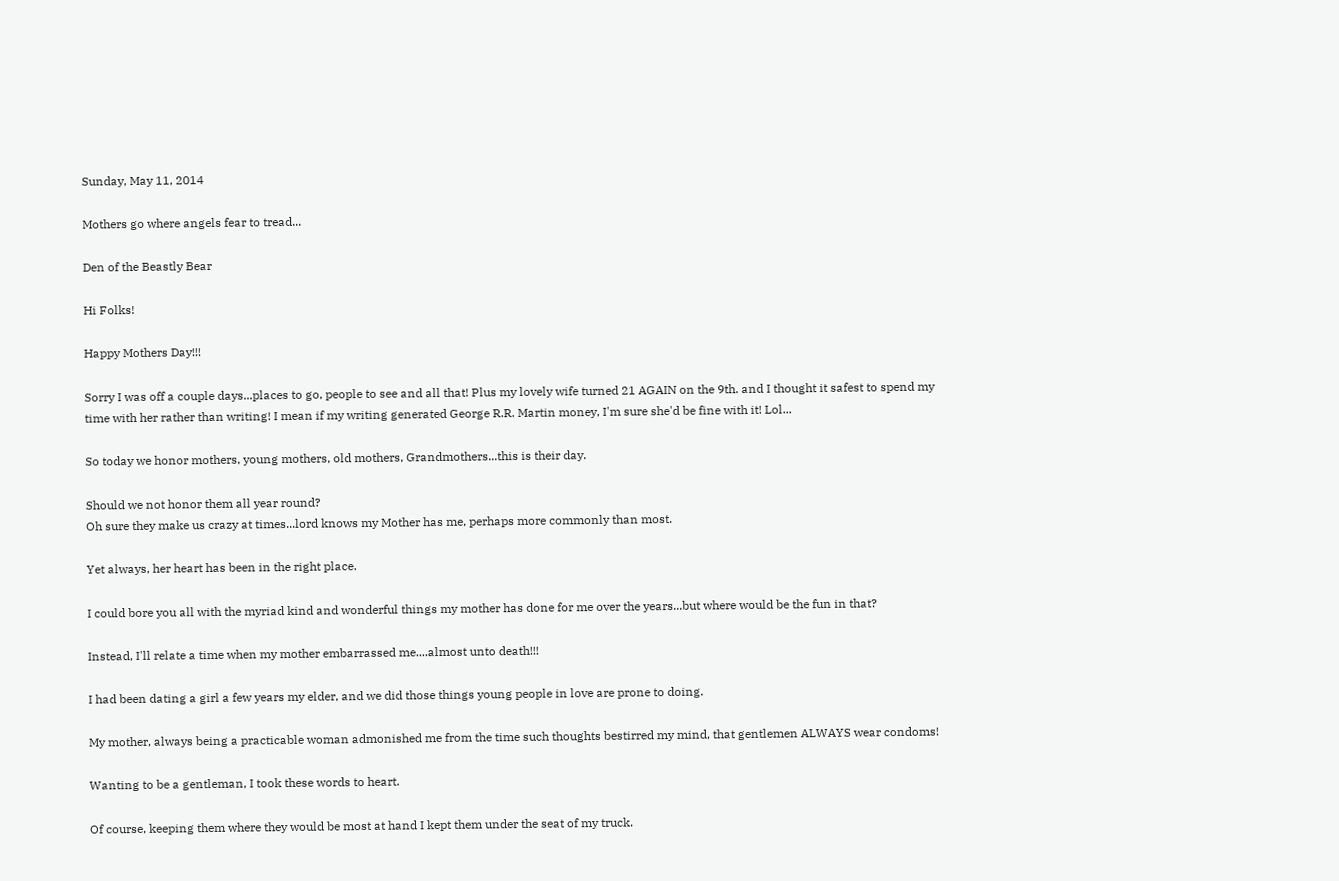Sunday, May 11, 2014

Mothers go where angels fear to tread...

Den of the Beastly Bear

Hi Folks!

Happy Mothers Day!!!

Sorry I was off a couple days...places to go, people to see and all that! Plus my lovely wife turned 21 AGAIN on the 9th. and I thought it safest to spend my time with her rather than writing! I mean if my writing generated George R.R. Martin money, I'm sure she'd be fine with it! Lol...

So today we honor mothers, young mothers, old mothers, Grandmothers...this is their day.

Should we not honor them all year round?
Oh sure they make us crazy at times...lord knows my Mother has me, perhaps more commonly than most.

Yet always, her heart has been in the right place.

I could bore you all with the myriad kind and wonderful things my mother has done for me over the years...but where would be the fun in that?

Instead, I'll relate a time when my mother embarrassed me....almost unto death!!!

I had been dating a girl a few years my elder, and we did those things young people in love are prone to doing.

My mother, always being a practicable woman admonished me from the time such thoughts bestirred my mind, that gentlemen ALWAYS wear condoms!

Wanting to be a gentleman, I took these words to heart.

Of course, keeping them where they would be most at hand I kept them under the seat of my truck.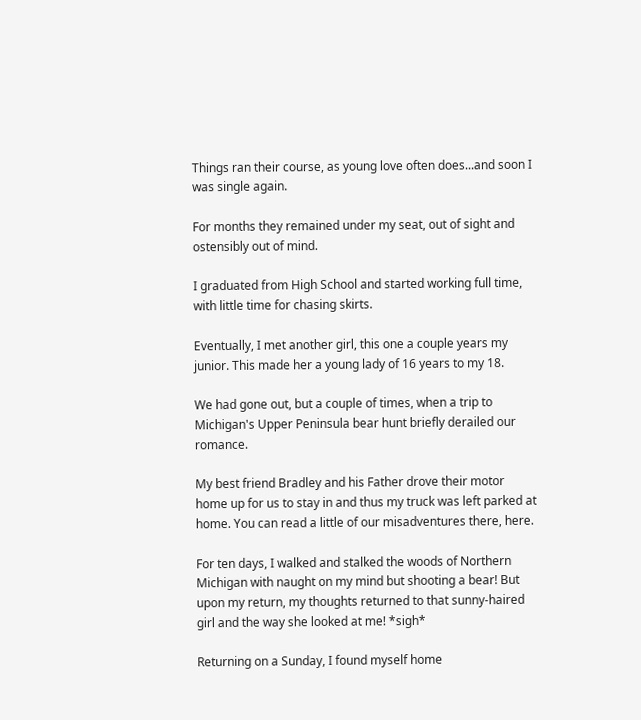Things ran their course, as young love often does...and soon I was single again.

For months they remained under my seat, out of sight and ostensibly out of mind.

I graduated from High School and started working full time, with little time for chasing skirts.

Eventually, I met another girl, this one a couple years my junior. This made her a young lady of 16 years to my 18.

We had gone out, but a couple of times, when a trip to Michigan's Upper Peninsula bear hunt briefly derailed our romance.

My best friend Bradley and his Father drove their motor home up for us to stay in and thus my truck was left parked at home. You can read a little of our misadventures there, here.

For ten days, I walked and stalked the woods of Northern Michigan with naught on my mind but shooting a bear! But upon my return, my thoughts returned to that sunny-haired girl and the way she looked at me! *sigh*

Returning on a Sunday, I found myself home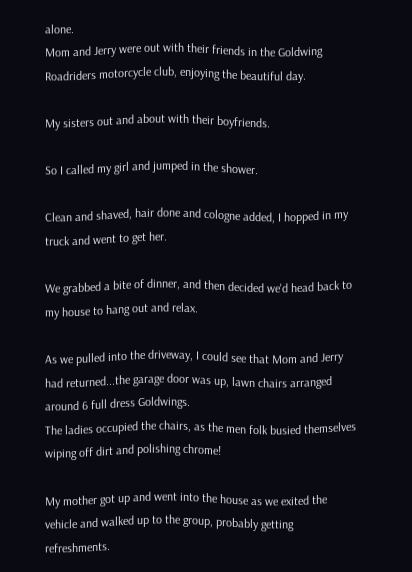alone.
Mom and Jerry were out with their friends in the Goldwing Roadriders motorcycle club, enjoying the beautiful day.

My sisters out and about with their boyfriends.

So I called my girl and jumped in the shower.

Clean and shaved, hair done and cologne added, I hopped in my truck and went to get her.

We grabbed a bite of dinner, and then decided we'd head back to my house to hang out and relax.

As we pulled into the driveway, I could see that Mom and Jerry had returned...the garage door was up, lawn chairs arranged around 6 full dress Goldwings.
The ladies occupied the chairs, as the men folk busied themselves wiping off dirt and polishing chrome!

My mother got up and went into the house as we exited the vehicle and walked up to the group, probably getting refreshments.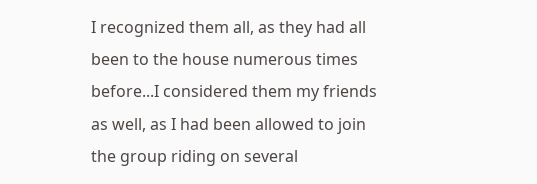I recognized them all, as they had all been to the house numerous times before...I considered them my friends as well, as I had been allowed to join the group riding on several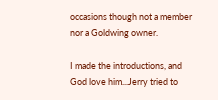occasions though not a member nor a Goldwing owner.

I made the introductions, and God love him...Jerry tried to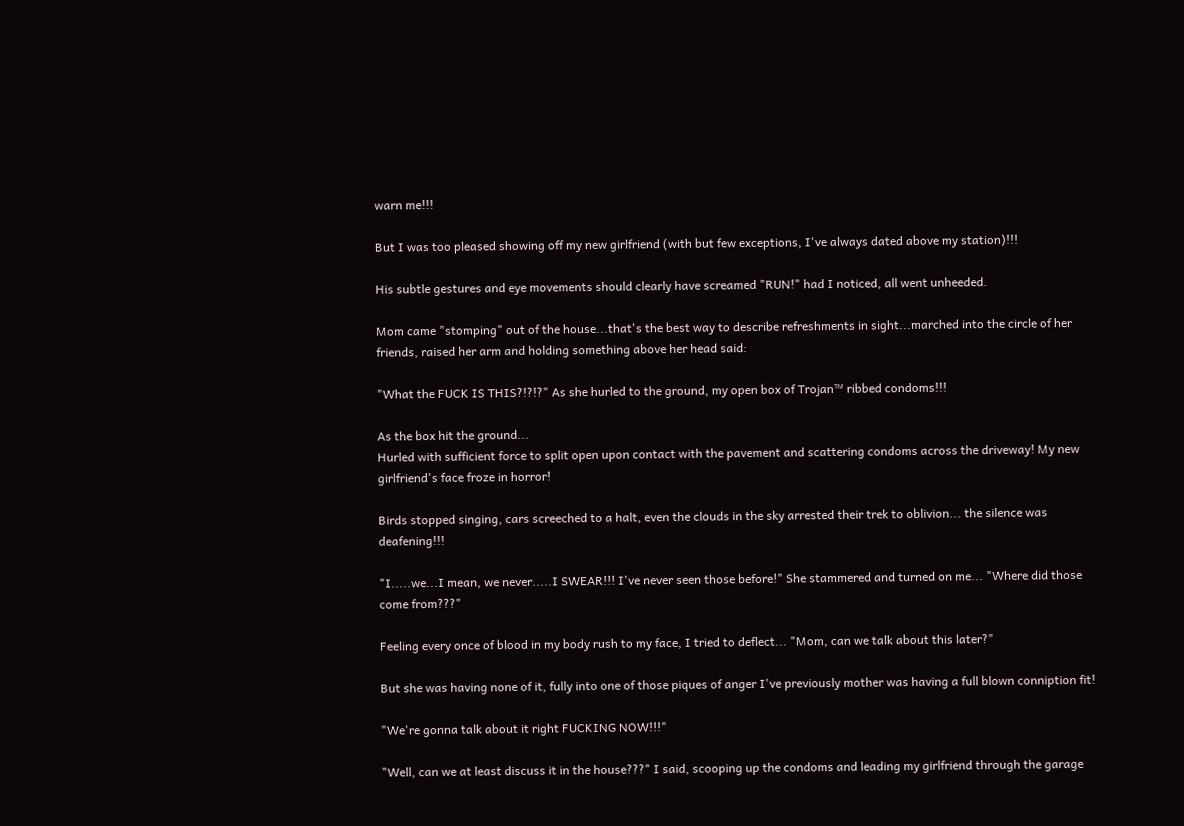warn me!!!

But I was too pleased showing off my new girlfriend (with but few exceptions, I've always dated above my station)!!!

His subtle gestures and eye movements should clearly have screamed "RUN!" had I noticed, all went unheeded.

Mom came "stomping" out of the house...that's the best way to describe refreshments in sight...marched into the circle of her friends, raised her arm and holding something above her head said:

"What the FUCK IS THIS?!?!?" As she hurled to the ground, my open box of Trojan™ ribbed condoms!!!

As the box hit the ground...
Hurled with sufficient force to split open upon contact with the pavement and scattering condoms across the driveway! My new girlfriend's face froze in horror!

Birds stopped singing, cars screeched to a halt, even the clouds in the sky arrested their trek to oblivion... the silence was deafening!!!

"I.....we...I mean, we never.....I SWEAR!!! I've never seen those before!" She stammered and turned on me... "Where did those come from???"

Feeling every once of blood in my body rush to my face, I tried to deflect... "Mom, can we talk about this later?"

But she was having none of it, fully into one of those piques of anger I've previously mother was having a full blown conniption fit!

"We're gonna talk about it right FUCKING NOW!!!"

"Well, can we at least discuss it in the house???" I said, scooping up the condoms and leading my girlfriend through the garage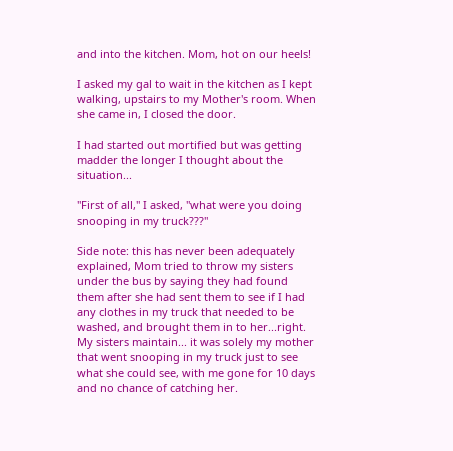and into the kitchen. Mom, hot on our heels!

I asked my gal to wait in the kitchen as I kept walking, upstairs to my Mother's room. When she came in, I closed the door.

I had started out mortified but was getting madder the longer I thought about the situation...

"First of all," I asked, "what were you doing snooping in my truck???"

Side note: this has never been adequately explained, Mom tried to throw my sisters under the bus by saying they had found them after she had sent them to see if I had any clothes in my truck that needed to be washed, and brought them in to her...right. My sisters maintain... it was solely my mother that went snooping in my truck just to see what she could see, with me gone for 10 days and no chance of catching her.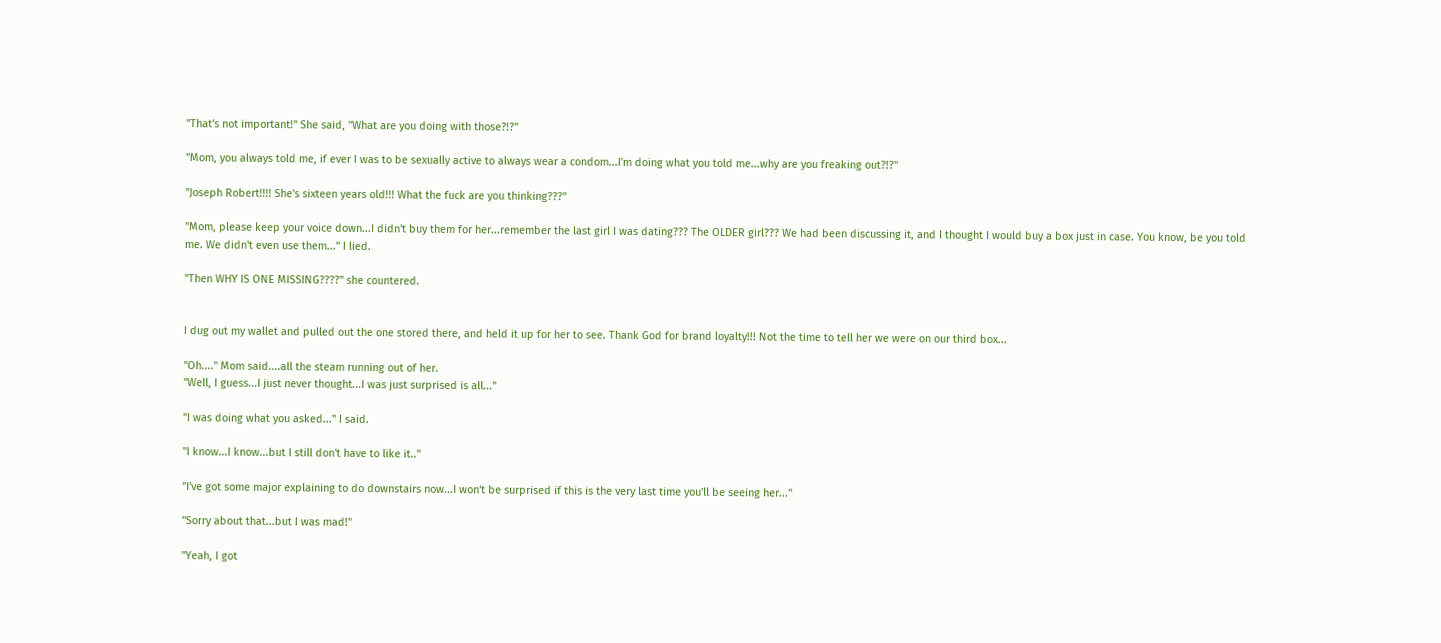"That's not important!" She said, "What are you doing with those?!?"

"Mom, you always told me, if ever I was to be sexually active to always wear a condom...I'm doing what you told me...why are you freaking out?!?"

"Joseph Robert!!!! She's sixteen years old!!! What the fuck are you thinking???"

"Mom, please keep your voice down...I didn't buy them for her...remember the last girl I was dating??? The OLDER girl??? We had been discussing it, and I thought I would buy a box just in case. You know, be you told me. We didn't even use them..." I lied.

"Then WHY IS ONE MISSING????" she countered.


I dug out my wallet and pulled out the one stored there, and held it up for her to see. Thank God for brand loyalty!!! Not the time to tell her we were on our third box...

"Oh...." Mom said....all the steam running out of her.
"Well, I guess...I just never thought...I was just surprised is all..."

"I was doing what you asked..." I said.

"I know...I know...but I still don't have to like it.."

"I've got some major explaining to do downstairs now...I won't be surprised if this is the very last time you'll be seeing her..."

"Sorry about that...but I was mad!"

"Yeah, I got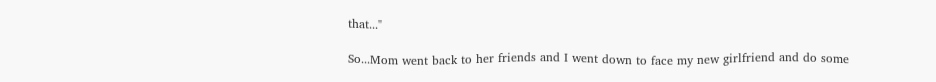that..."

So...Mom went back to her friends and I went down to face my new girlfriend and do some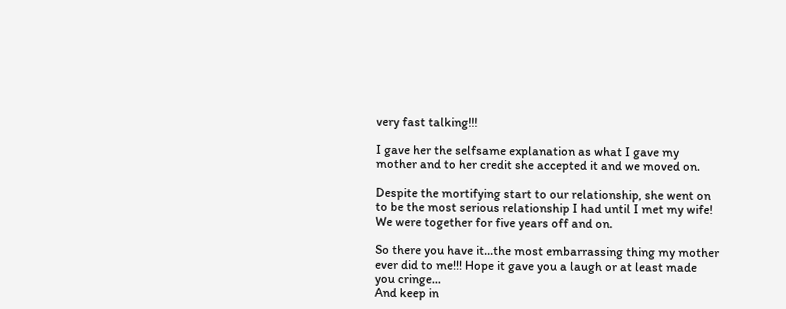very fast talking!!!

I gave her the selfsame explanation as what I gave my mother and to her credit she accepted it and we moved on.

Despite the mortifying start to our relationship, she went on to be the most serious relationship I had until I met my wife! We were together for five years off and on.

So there you have it...the most embarrassing thing my mother ever did to me!!! Hope it gave you a laugh or at least made you cringe...
And keep in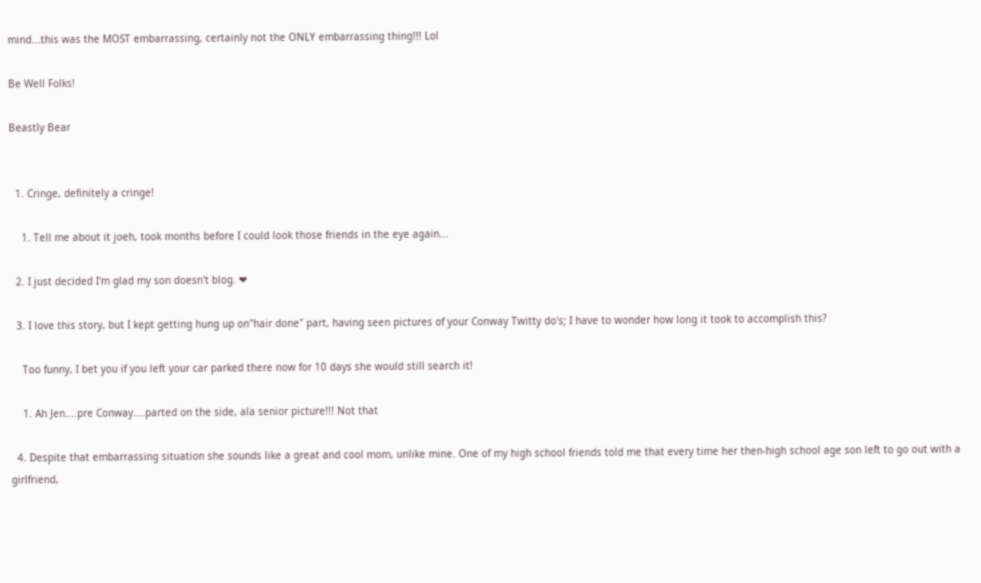mind...this was the MOST embarrassing, certainly not the ONLY embarrassing thing!!! Lol

Be Well Folks!

Beastly Bear


  1. Cringe, definitely a cringe!

    1. Tell me about it joeh, took months before I could look those friends in the eye again...

  2. I just decided I'm glad my son doesn't blog. ❤

  3. I love this story, but I kept getting hung up on"hair done" part, having seen pictures of your Conway Twitty do's; I have to wonder how long it took to accomplish this?

    Too funny, I bet you if you left your car parked there now for 10 days she would still search it!

    1. Ah Jen....pre Conway....parted on the side, ala senior picture!!! Not that

  4. Despite that embarrassing situation she sounds like a great and cool mom, unlike mine. One of my high school friends told me that every time her then-high school age son left to go out with a girlfriend,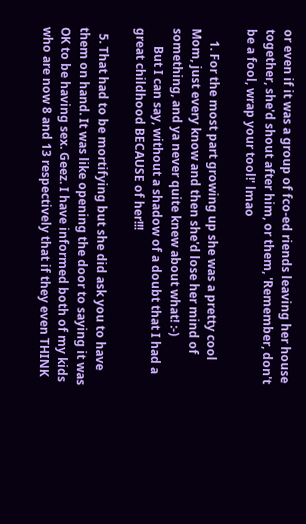or even if it was a group of fco-ed riends leaving her house together, she'd shout after him, or them, 'Remember, don't be a fool, wrap your tool!' lmao

    1. For the most part growing up she was a pretty cool Mom, just every know and then she'd lose her mind of something, and ya never quite knew about what! :-)
      But I can say, without a shadow of a doubt that I had a great childhood BECAUSE of her!!!

  5. That had to be mortifying but she did ask you to have them on hand. It was like opening the door to saying it was OK to be having sex. Geez. I have informed both of my kids who are now 8 and 13 respectively that if they even THINK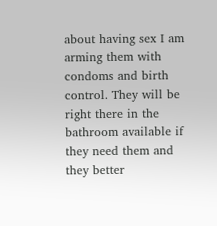about having sex I am arming them with condoms and birth control. They will be right there in the bathroom available if they need them and they better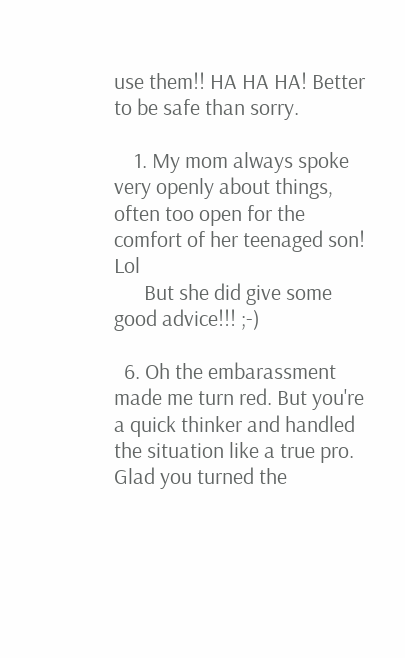use them!! HA HA HA! Better to be safe than sorry.

    1. My mom always spoke very openly about things, often too open for the comfort of her teenaged son! Lol
      But she did give some good advice!!! ;-)

  6. Oh the embarassment made me turn red. But you're a quick thinker and handled the situation like a true pro. Glad you turned the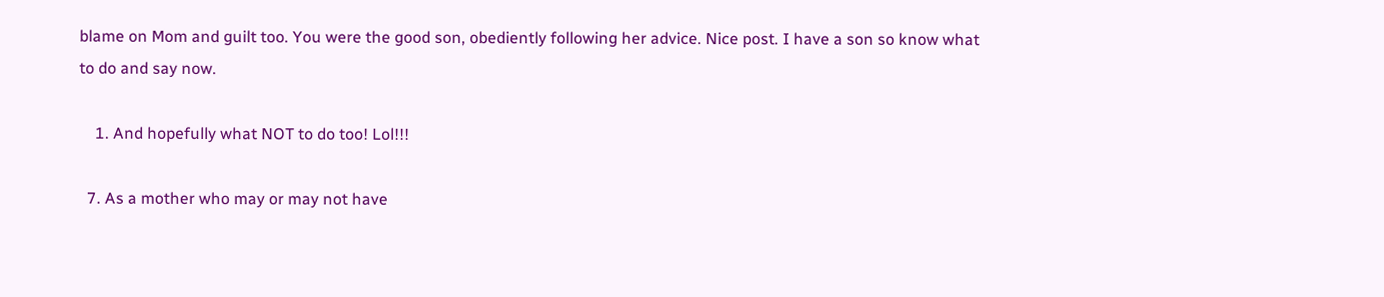blame on Mom and guilt too. You were the good son, obediently following her advice. Nice post. I have a son so know what to do and say now.

    1. And hopefully what NOT to do too! Lol!!!

  7. As a mother who may or may not have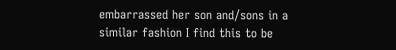embarrassed her son and/sons in a similar fashion I find this to be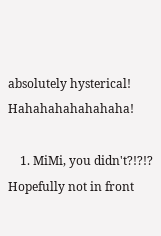absolutely hysterical! Hahahahahahahaha!

    1. MiMi, you didn't?!?!? Hopefully not in front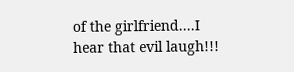of the girlfriend....I hear that evil laugh!!!